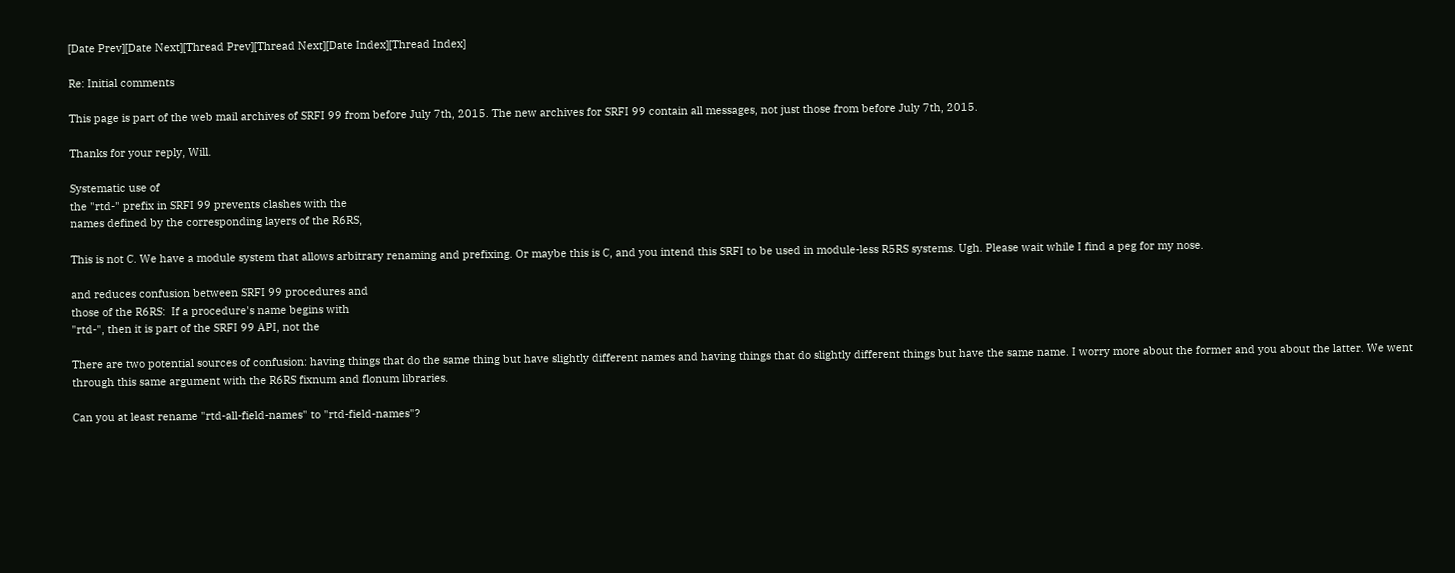[Date Prev][Date Next][Thread Prev][Thread Next][Date Index][Thread Index]

Re: Initial comments

This page is part of the web mail archives of SRFI 99 from before July 7th, 2015. The new archives for SRFI 99 contain all messages, not just those from before July 7th, 2015.

Thanks for your reply, Will.

Systematic use of
the "rtd-" prefix in SRFI 99 prevents clashes with the
names defined by the corresponding layers of the R6RS,

This is not C. We have a module system that allows arbitrary renaming and prefixing. Or maybe this is C, and you intend this SRFI to be used in module-less R5RS systems. Ugh. Please wait while I find a peg for my nose.

and reduces confusion between SRFI 99 procedures and
those of the R6RS:  If a procedure's name begins with
"rtd-", then it is part of the SRFI 99 API, not the

There are two potential sources of confusion: having things that do the same thing but have slightly different names and having things that do slightly different things but have the same name. I worry more about the former and you about the latter. We went through this same argument with the R6RS fixnum and flonum libraries.

Can you at least rename "rtd-all-field-names" to "rtd-field-names"?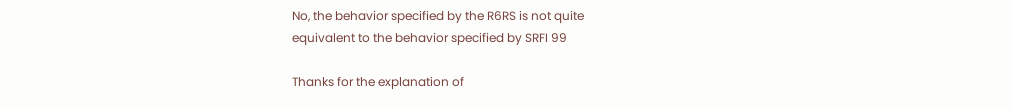No, the behavior specified by the R6RS is not quite
equivalent to the behavior specified by SRFI 99

Thanks for the explanation of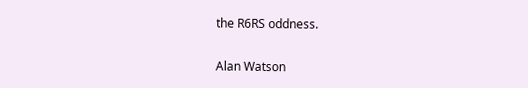the R6RS oddness.


Alan Watson